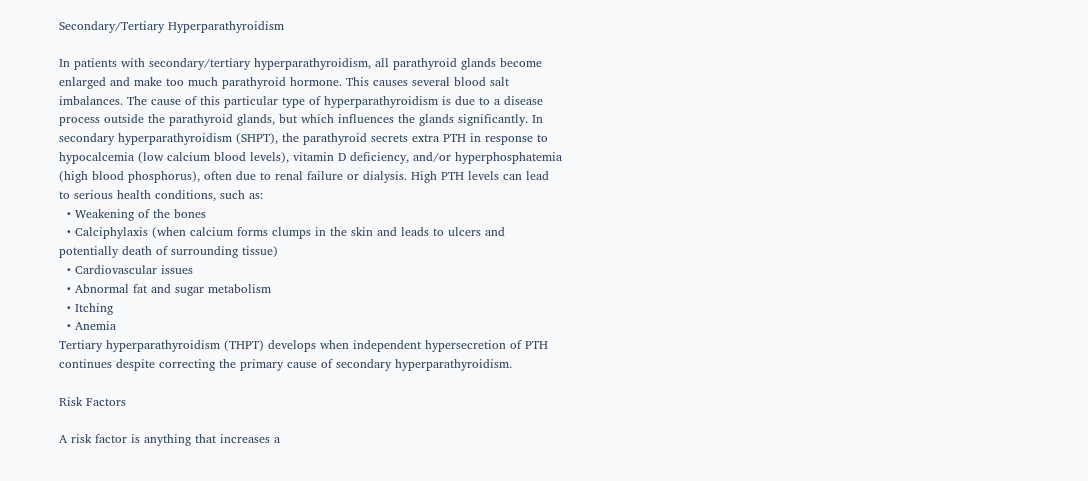Secondary/Tertiary Hyperparathyroidism

In patients with secondary/tertiary hyperparathyroidism, all parathyroid glands become enlarged and make too much parathyroid hormone. This causes several blood salt imbalances. The cause of this particular type of hyperparathyroidism is due to a disease process outside the parathyroid glands, but which influences the glands significantly. In secondary hyperparathyroidism (SHPT), the parathyroid secrets extra PTH in response to hypocalcemia (low calcium blood levels), vitamin D deficiency, and/or hyperphosphatemia (high blood phosphorus), often due to renal failure or dialysis. High PTH levels can lead to serious health conditions, such as:
  • Weakening of the bones
  • Calciphylaxis (when calcium forms clumps in the skin and leads to ulcers and potentially death of surrounding tissue)
  • Cardiovascular issues
  • Abnormal fat and sugar metabolism
  • Itching
  • Anemia
Tertiary hyperparathyroidism (THPT) develops when independent hypersecretion of PTH continues despite correcting the primary cause of secondary hyperparathyroidism.

Risk Factors

A risk factor is anything that increases a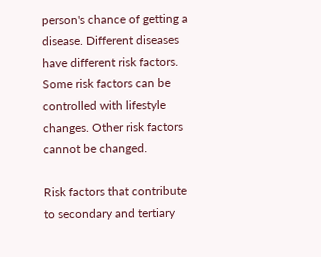person's chance of getting a disease. Different diseases have different risk factors. Some risk factors can be controlled with lifestyle changes. Other risk factors cannot be changed.

Risk factors that contribute to secondary and tertiary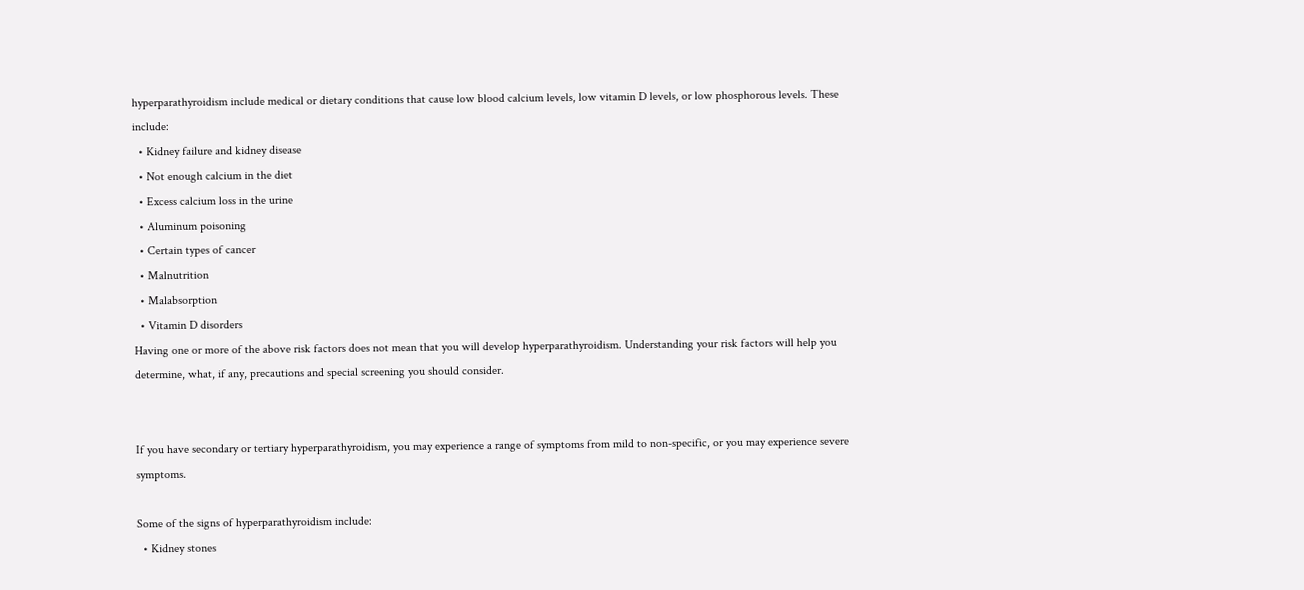hyperparathyroidism include medical or dietary conditions that cause low blood calcium levels, low vitamin D levels, or low phosphorous levels. These include:
  • Kidney failure and kidney disease
  • Not enough calcium in the diet
  • Excess calcium loss in the urine
  • Aluminum poisoning
  • Certain types of cancer
  • Malnutrition
  • Malabsorption
  • Vitamin D disorders
Having one or more of the above risk factors does not mean that you will develop hyperparathyroidism. Understanding your risk factors will help you determine, what, if any, precautions and special screening you should consider.


If you have secondary or tertiary hyperparathyroidism, you may experience a range of symptoms from mild to non-specific, or you may experience severe symptoms.

Some of the signs of hyperparathyroidism include:
  • Kidney stones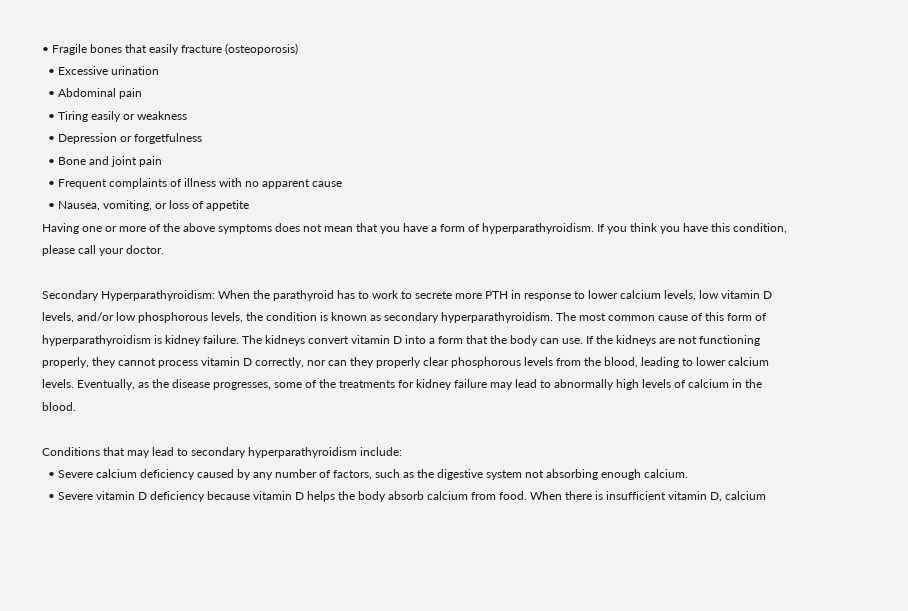• Fragile bones that easily fracture (osteoporosis)
  • Excessive urination
  • Abdominal pain
  • Tiring easily or weakness
  • Depression or forgetfulness
  • Bone and joint pain
  • Frequent complaints of illness with no apparent cause
  • Nausea, vomiting, or loss of appetite
Having one or more of the above symptoms does not mean that you have a form of hyperparathyroidism. If you think you have this condition, please call your doctor.

Secondary Hyperparathyroidism: When the parathyroid has to work to secrete more PTH in response to lower calcium levels, low vitamin D levels, and/or low phosphorous levels, the condition is known as secondary hyperparathyroidism. The most common cause of this form of hyperparathyroidism is kidney failure. The kidneys convert vitamin D into a form that the body can use. If the kidneys are not functioning properly, they cannot process vitamin D correctly, nor can they properly clear phosphorous levels from the blood, leading to lower calcium levels. Eventually, as the disease progresses, some of the treatments for kidney failure may lead to abnormally high levels of calcium in the blood.

Conditions that may lead to secondary hyperparathyroidism include:
  • Severe calcium deficiency caused by any number of factors, such as the digestive system not absorbing enough calcium.
  • Severe vitamin D deficiency because vitamin D helps the body absorb calcium from food. When there is insufficient vitamin D, calcium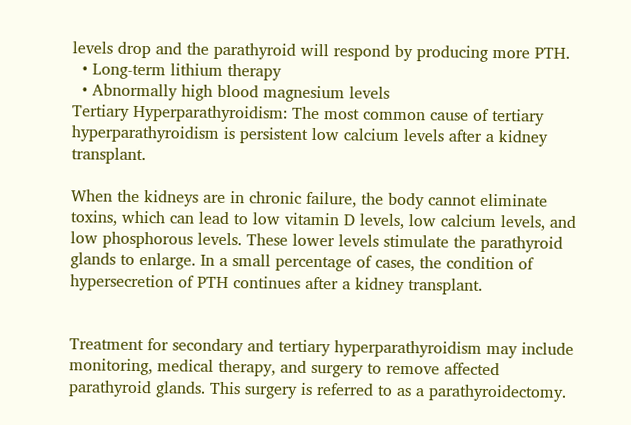levels drop and the parathyroid will respond by producing more PTH.
  • Long-term lithium therapy
  • Abnormally high blood magnesium levels
Tertiary Hyperparathyroidism: The most common cause of tertiary hyperparathyroidism is persistent low calcium levels after a kidney transplant.

When the kidneys are in chronic failure, the body cannot eliminate toxins, which can lead to low vitamin D levels, low calcium levels, and low phosphorous levels. These lower levels stimulate the parathyroid glands to enlarge. In a small percentage of cases, the condition of hypersecretion of PTH continues after a kidney transplant.


Treatment for secondary and tertiary hyperparathyroidism may include monitoring, medical therapy, and surgery to remove affected parathyroid glands. This surgery is referred to as a parathyroidectomy.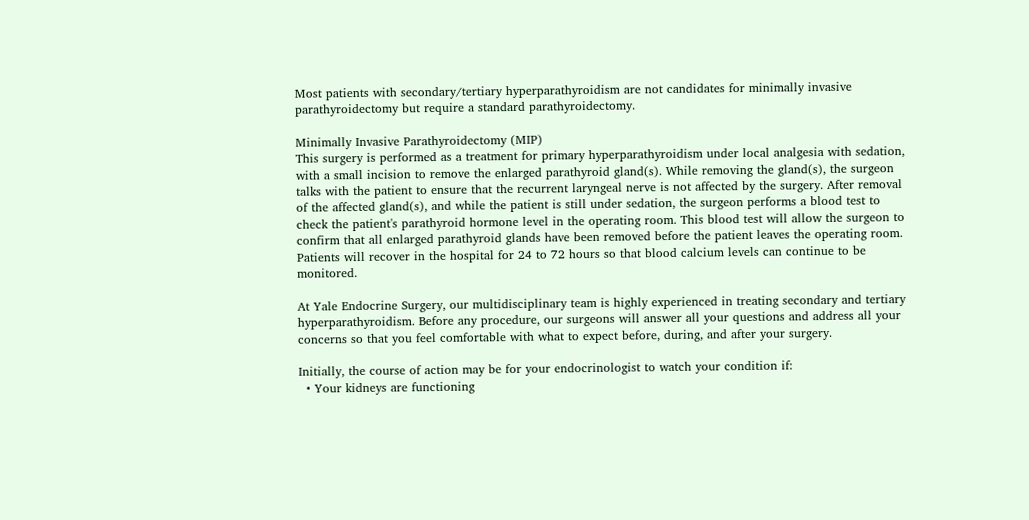Most patients with secondary/tertiary hyperparathyroidism are not candidates for minimally invasive parathyroidectomy but require a standard parathyroidectomy.

Minimally Invasive Parathyroidectomy (MIP)
This surgery is performed as a treatment for primary hyperparathyroidism under local analgesia with sedation, with a small incision to remove the enlarged parathyroid gland(s). While removing the gland(s), the surgeon talks with the patient to ensure that the recurrent laryngeal nerve is not affected by the surgery. After removal of the affected gland(s), and while the patient is still under sedation, the surgeon performs a blood test to check the patient's parathyroid hormone level in the operating room. This blood test will allow the surgeon to confirm that all enlarged parathyroid glands have been removed before the patient leaves the operating room. Patients will recover in the hospital for 24 to 72 hours so that blood calcium levels can continue to be monitored.

At Yale Endocrine Surgery, our multidisciplinary team is highly experienced in treating secondary and tertiary hyperparathyroidism. Before any procedure, our surgeons will answer all your questions and address all your concerns so that you feel comfortable with what to expect before, during, and after your surgery.

Initially, the course of action may be for your endocrinologist to watch your condition if:
  • Your kidneys are functioning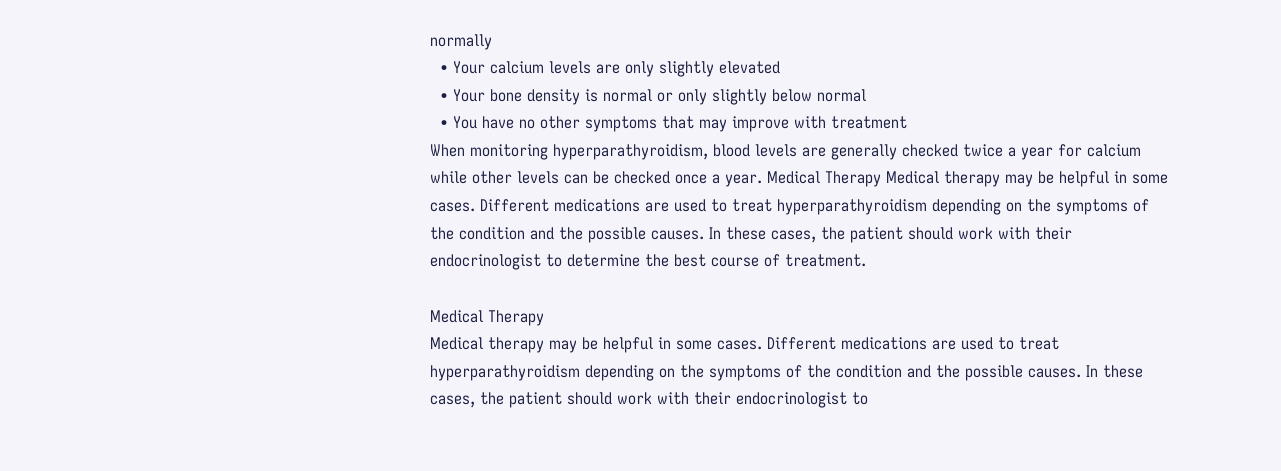normally
  • Your calcium levels are only slightly elevated
  • Your bone density is normal or only slightly below normal
  • You have no other symptoms that may improve with treatment
When monitoring hyperparathyroidism, blood levels are generally checked twice a year for calcium while other levels can be checked once a year. Medical Therapy Medical therapy may be helpful in some cases. Different medications are used to treat hyperparathyroidism depending on the symptoms of the condition and the possible causes. In these cases, the patient should work with their endocrinologist to determine the best course of treatment.

Medical Therapy
Medical therapy may be helpful in some cases. Different medications are used to treat hyperparathyroidism depending on the symptoms of the condition and the possible causes. In these cases, the patient should work with their endocrinologist to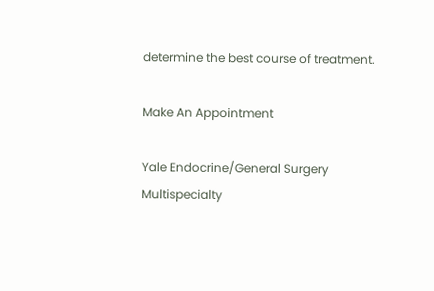determine the best course of treatment.

Make An Appointment

Yale Endocrine/General Surgery
Multispecialty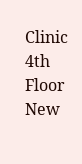Clinic 4th Floor
New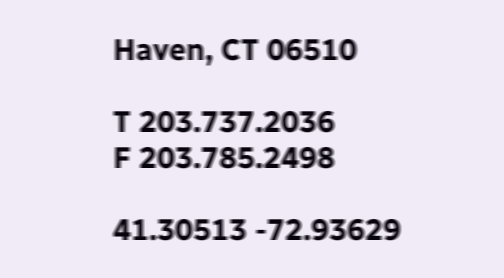Haven, CT 06510

T 203.737.2036
F 203.785.2498

41.30513 -72.93629